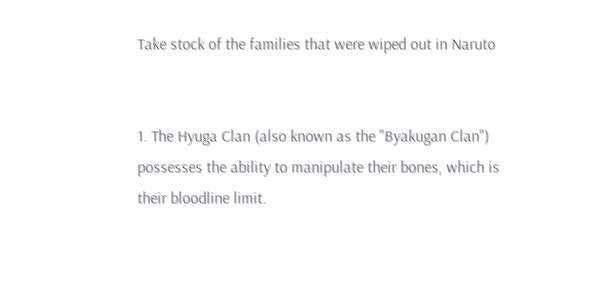Take stock of the families that were wiped out in Naruto


1. The Hyuga Clan (also known as the "Byakugan Clan") possesses the ability to manipulate their bones, which is their bloodline limit.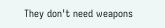They don't need weapons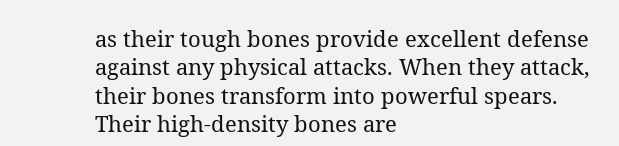as their tough bones provide excellent defense against any physical attacks. When they attack, their bones transform into powerful spears. Their high-density bones are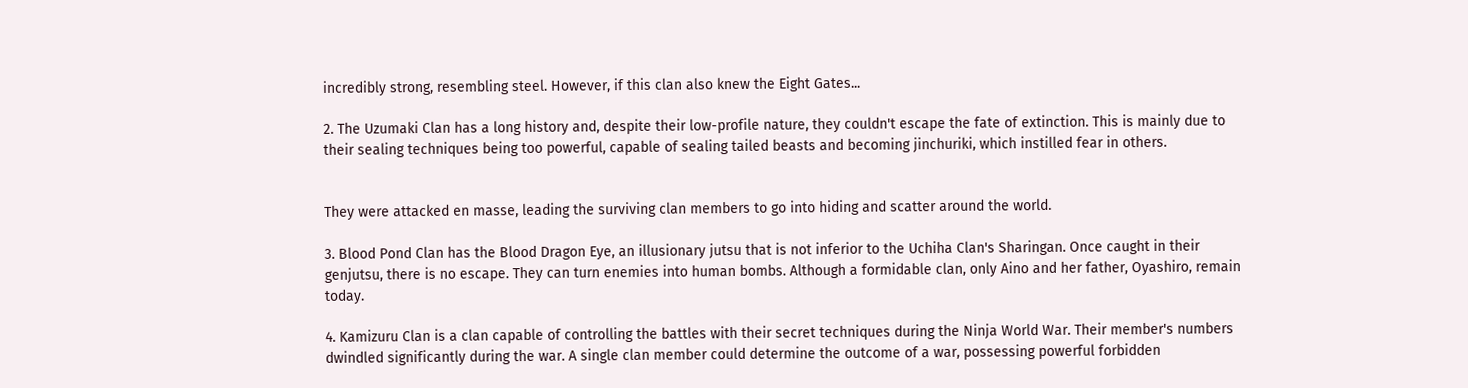incredibly strong, resembling steel. However, if this clan also knew the Eight Gates...

2. The Uzumaki Clan has a long history and, despite their low-profile nature, they couldn't escape the fate of extinction. This is mainly due to their sealing techniques being too powerful, capable of sealing tailed beasts and becoming jinchuriki, which instilled fear in others.


They were attacked en masse, leading the surviving clan members to go into hiding and scatter around the world.

3. Blood Pond Clan has the Blood Dragon Eye, an illusionary jutsu that is not inferior to the Uchiha Clan's Sharingan. Once caught in their genjutsu, there is no escape. They can turn enemies into human bombs. Although a formidable clan, only Aino and her father, Oyashiro, remain today.

4. Kamizuru Clan is a clan capable of controlling the battles with their secret techniques during the Ninja World War. Their member's numbers dwindled significantly during the war. A single clan member could determine the outcome of a war, possessing powerful forbidden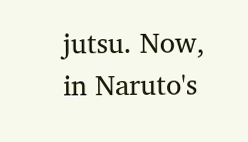jutsu. Now, in Naruto's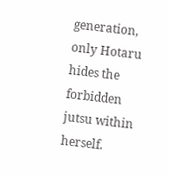generation, only Hotaru hides the forbidden jutsu within herself.